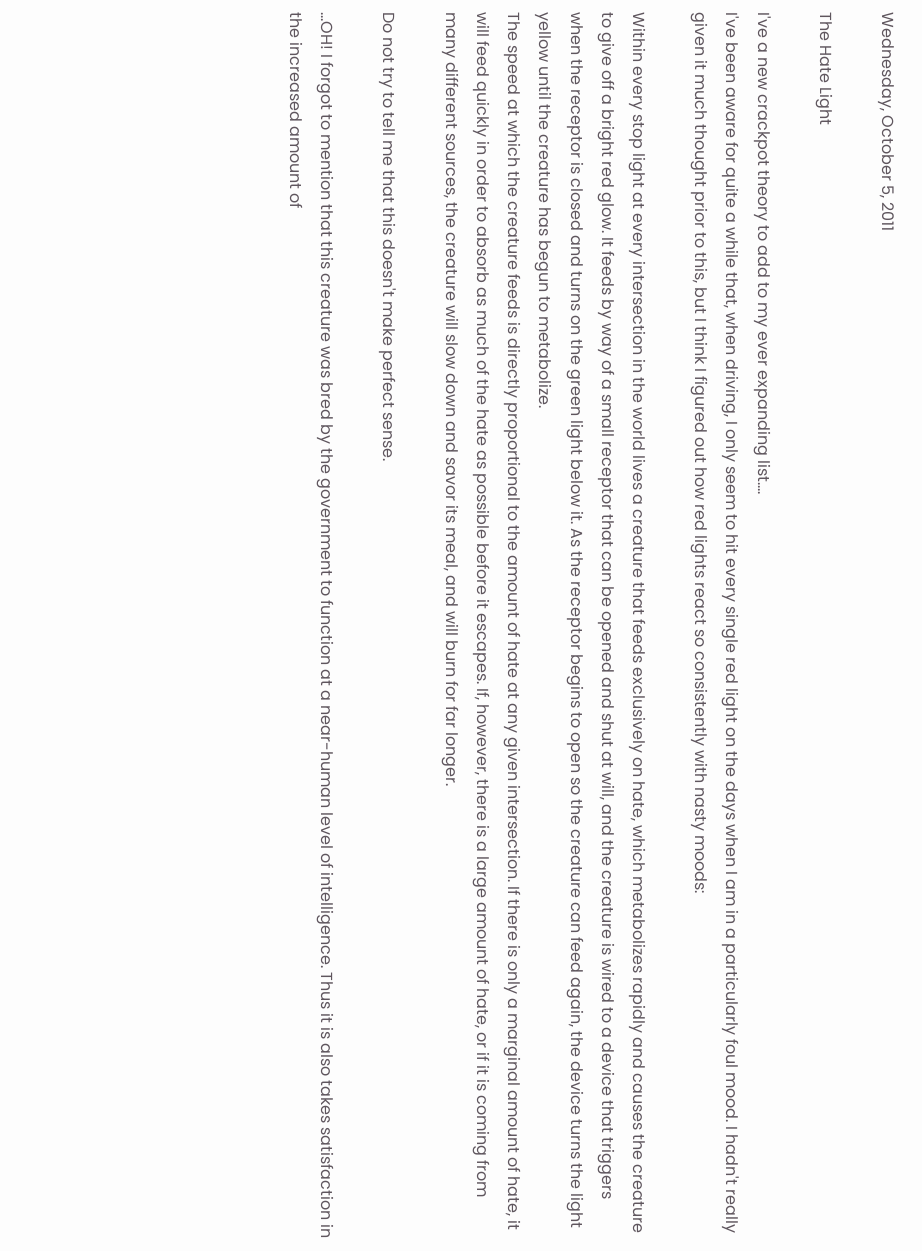Wednesday, October 5, 2011

The Hate Light

I've a new crackpot theory to add to my ever expanding list....
I've been aware for quite a while that, when driving, I only seem to hit every single red light on the days when I am in a particularly foul mood. I hadn't really given it much thought prior to this, but I think I figured out how red lights react so consistently with nasty moods:

Within every stop light at every intersection in the world lives a creature that feeds exclusively on hate, which metabolizes rapidly and causes the creature to give off a bright red glow. It feeds by way of a small receptor that can be opened and shut at will, and the creature is wired to a device that triggers when the receptor is closed and turns on the green light below it. As the receptor begins to open so the creature can feed again, the device turns the light yellow until the creature has begun to metabolize.
The speed at which the creature feeds is directly proportional to the amount of hate at any given intersection. If there is only a marginal amount of hate, it will feed quickly in order to absorb as much of the hate as possible before it escapes. If, however, there is a large amount of hate, or if it is coming from many different sources, the creature will slow down and savor its meal, and will burn for far longer.

Do not try to tell me that this doesn't make perfect sense.

...OH! I forgot to mention that this creature was bred by the government to function at a near-human level of intelligence. Thus it is also takes satisfaction in the increased amount of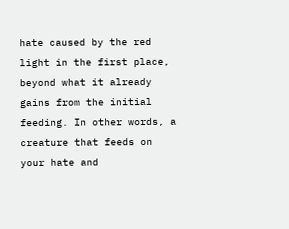hate caused by the red light in the first place, beyond what it already gains from the initial feeding. In other words, a creature that feeds on your hate and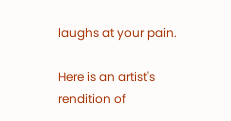laughs at your pain.

Here is an artist's rendition of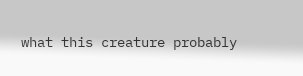what this creature probably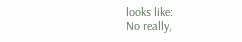looks like:
No really,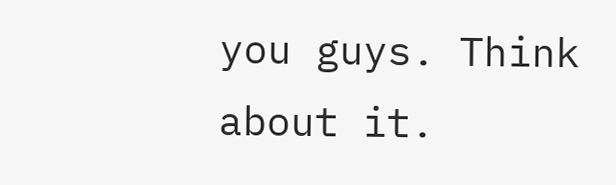you guys. Think about it.